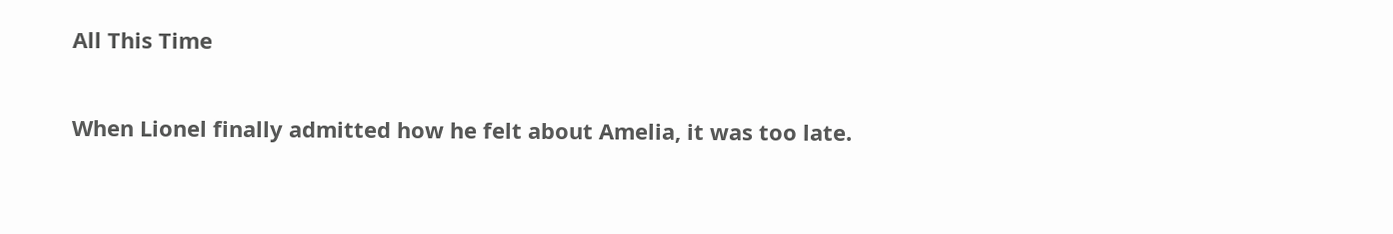All This Time

When Lionel finally admitted how he felt about Amelia, it was too late.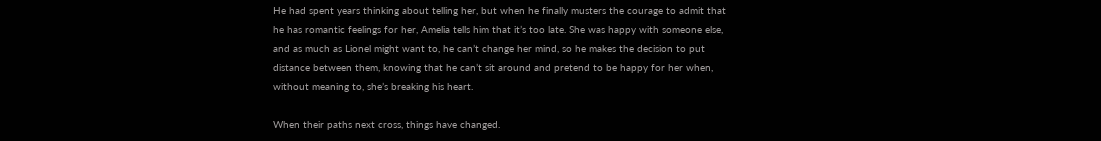He had spent years thinking about telling her, but when he finally musters the courage to admit that he has romantic feelings for her, Amelia tells him that it’s too late. She was happy with someone else, and as much as Lionel might want to, he can’t change her mind, so he makes the decision to put distance between them, knowing that he can’t sit around and pretend to be happy for her when, without meaning to, she’s breaking his heart.

When their paths next cross, things have changed.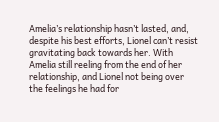Amelia’s relationship hasn’t lasted, and, despite his best efforts, Lionel can’t resist gravitating back towards her. With Amelia still reeling from the end of her relationship, and Lionel not being over the feelings he had for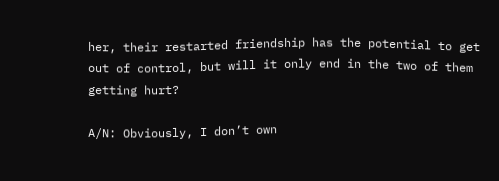her, their restarted friendship has the potential to get out of control, but will it only end in the two of them getting hurt?

A/N: Obviously, I don’t own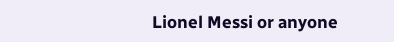Lionel Messi or anyone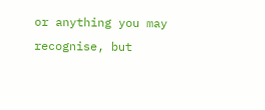or anything you may recognise, but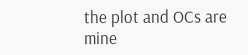the plot and OCs are mine